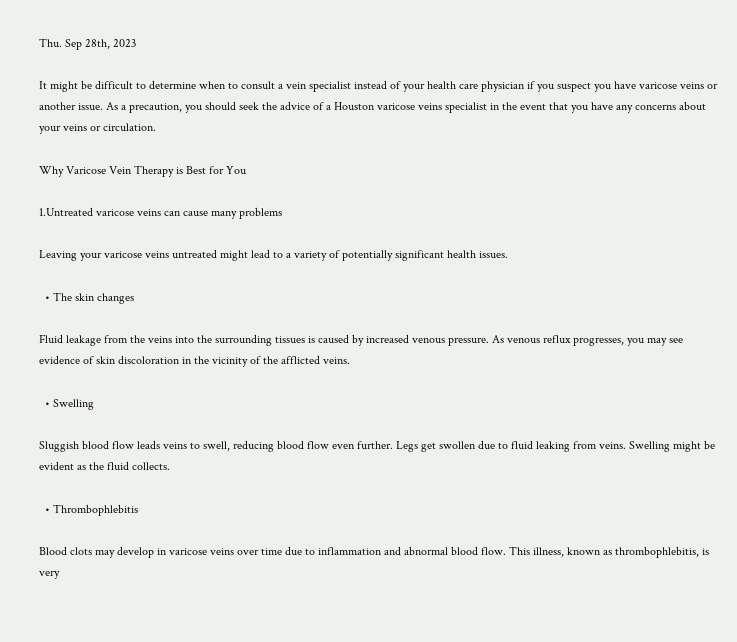Thu. Sep 28th, 2023

It might be difficult to determine when to consult a vein specialist instead of your health care physician if you suspect you have varicose veins or another issue. As a precaution, you should seek the advice of a Houston varicose veins specialist in the event that you have any concerns about your veins or circulation.

Why Varicose Vein Therapy is Best for You

1.Untreated varicose veins can cause many problems

Leaving your varicose veins untreated might lead to a variety of potentially significant health issues.

  • The skin changes

Fluid leakage from the veins into the surrounding tissues is caused by increased venous pressure. As venous reflux progresses, you may see evidence of skin discoloration in the vicinity of the afflicted veins.

  • Swelling

Sluggish blood flow leads veins to swell, reducing blood flow even further. Legs get swollen due to fluid leaking from veins. Swelling might be evident as the fluid collects.

  • Thrombophlebitis

Blood clots may develop in varicose veins over time due to inflammation and abnormal blood flow. This illness, known as thrombophlebitis, is very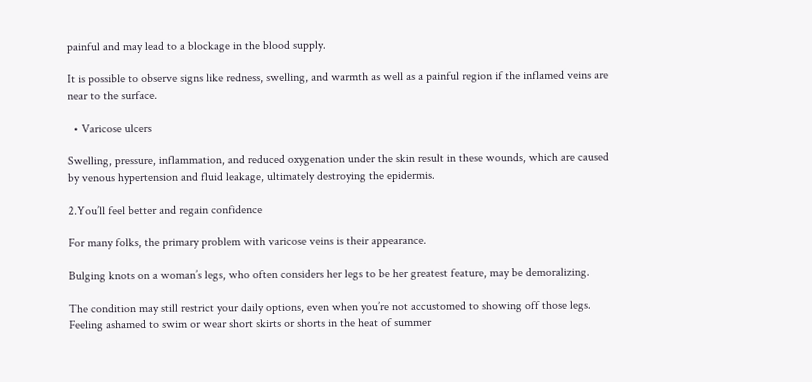painful and may lead to a blockage in the blood supply.

It is possible to observe signs like redness, swelling, and warmth as well as a painful region if the inflamed veins are near to the surface.

  • Varicose ulcers

Swelling, pressure, inflammation, and reduced oxygenation under the skin result in these wounds, which are caused by venous hypertension and fluid leakage, ultimately destroying the epidermis.

2.You’ll feel better and regain confidence

For many folks, the primary problem with varicose veins is their appearance.

Bulging knots on a woman’s legs, who often considers her legs to be her greatest feature, may be demoralizing.

The condition may still restrict your daily options, even when you’re not accustomed to showing off those legs. Feeling ashamed to swim or wear short skirts or shorts in the heat of summer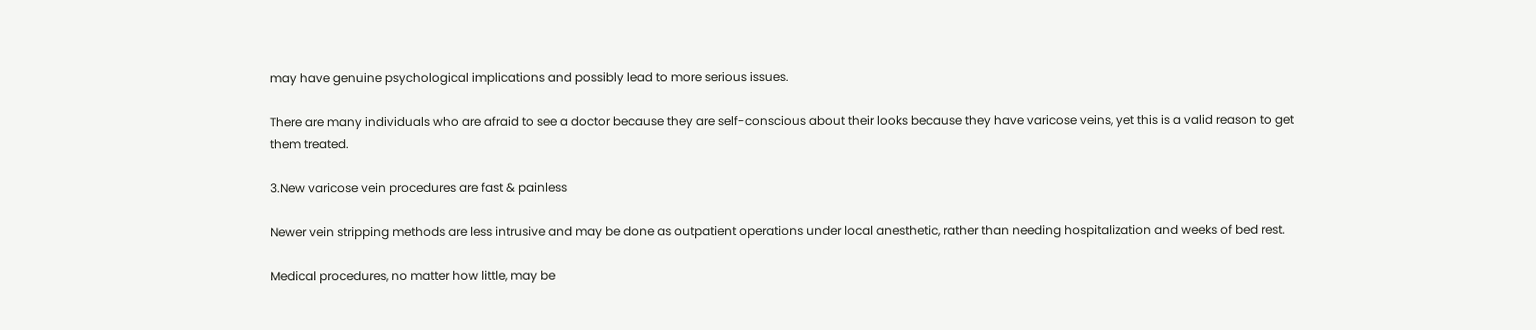may have genuine psychological implications and possibly lead to more serious issues.

There are many individuals who are afraid to see a doctor because they are self-conscious about their looks because they have varicose veins, yet this is a valid reason to get them treated.

3.New varicose vein procedures are fast & painless

Newer vein stripping methods are less intrusive and may be done as outpatient operations under local anesthetic, rather than needing hospitalization and weeks of bed rest.

Medical procedures, no matter how little, may be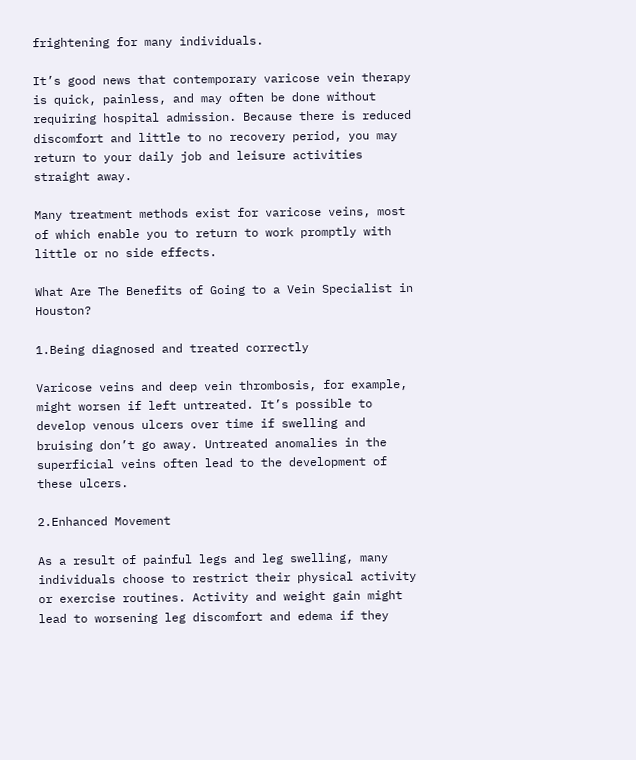frightening for many individuals.

It’s good news that contemporary varicose vein therapy is quick, painless, and may often be done without requiring hospital admission. Because there is reduced discomfort and little to no recovery period, you may return to your daily job and leisure activities straight away.

Many treatment methods exist for varicose veins, most of which enable you to return to work promptly with little or no side effects.

What Are The Benefits of Going to a Vein Specialist in Houston?

1.Being diagnosed and treated correctly

Varicose veins and deep vein thrombosis, for example, might worsen if left untreated. It’s possible to develop venous ulcers over time if swelling and bruising don’t go away. Untreated anomalies in the superficial veins often lead to the development of these ulcers.

2.Enhanced Movement

As a result of painful legs and leg swelling, many individuals choose to restrict their physical activity or exercise routines. Activity and weight gain might lead to worsening leg discomfort and edema if they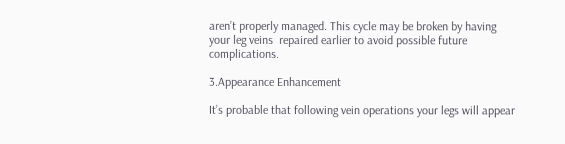aren’t properly managed. This cycle may be broken by having your leg veins  repaired earlier to avoid possible future complications.

3.Appearance Enhancement

It’s probable that following vein operations your legs will appear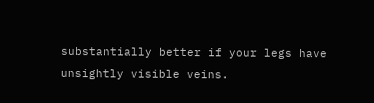substantially better if your legs have unsightly visible veins.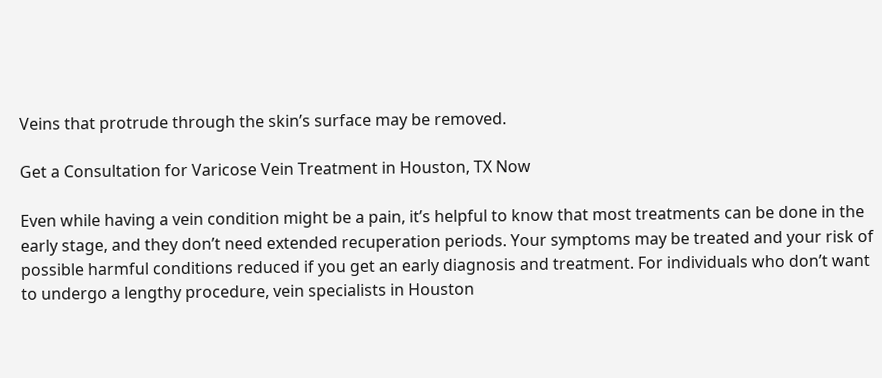Veins that protrude through the skin’s surface may be removed.

Get a Consultation for Varicose Vein Treatment in Houston, TX Now

Even while having a vein condition might be a pain, it’s helpful to know that most treatments can be done in the early stage, and they don’t need extended recuperation periods. Your symptoms may be treated and your risk of possible harmful conditions reduced if you get an early diagnosis and treatment. For individuals who don’t want to undergo a lengthy procedure, vein specialists in Houston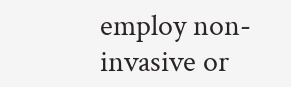employ non-invasive or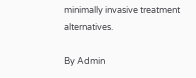minimally invasive treatment alternatives.

By Admin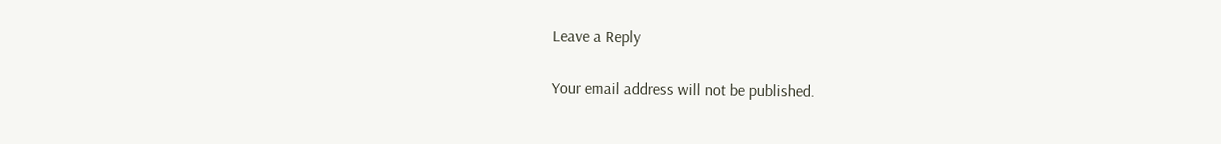Leave a Reply

Your email address will not be published.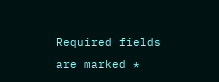Required fields are marked *